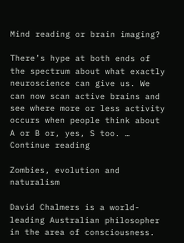Mind reading or brain imaging?

There’s hype at both ends of the spectrum about what exactly neuroscience can give us. We can now scan active brains and see where more or less activity occurs when people think about A or B or, yes, S too. … Continue reading

Zombies, evolution and naturalism

David Chalmers is a world-leading Australian philosopher in the area of consciousness.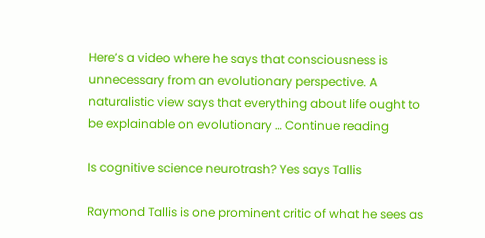Here’s a video where he says that consciousness is unnecessary from an evolutionary perspective. A naturalistic view says that everything about life ought to be explainable on evolutionary … Continue reading

Is cognitive science neurotrash? Yes says Tallis

Raymond Tallis is one prominent critic of what he sees as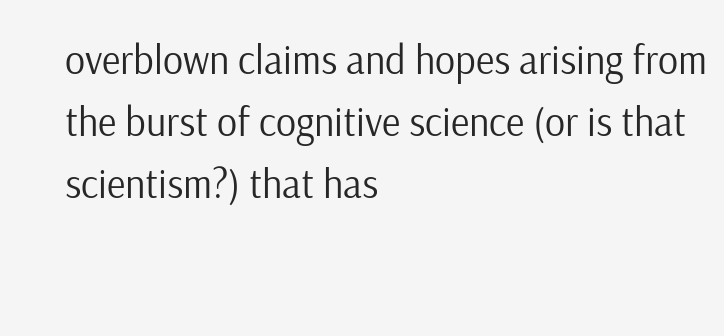overblown claims and hopes arising from the burst of cognitive science (or is that scientism?) that has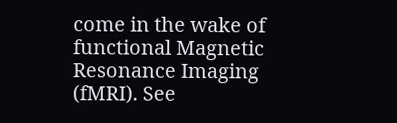come in the wake of functional Magnetic Resonance Imaging (fMRI). See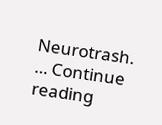Neurotrash. … Continue reading